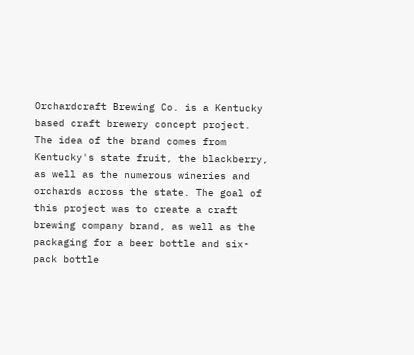Orchardcraft Brewing Co. is a Kentucky based craft brewery concept project. The idea of the brand comes from Kentucky's state fruit, the blackberry, as well as the numerous wineries and orchards across the state. The goal of this project was to create a craft brewing company brand, as well as the packaging for a beer bottle and six-pack bottle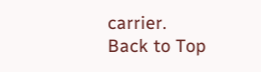carrier.
Back to Top